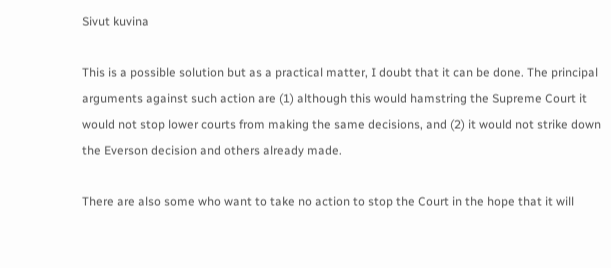Sivut kuvina

This is a possible solution but as a practical matter, I doubt that it can be done. The principal arguments against such action are (1) although this would hamstring the Supreme Court it would not stop lower courts from making the same decisions, and (2) it would not strike down the Everson decision and others already made.

There are also some who want to take no action to stop the Court in the hope that it will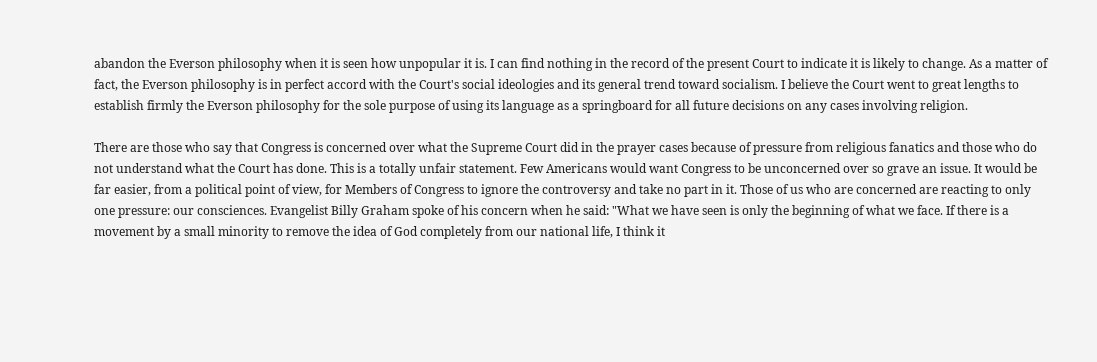abandon the Everson philosophy when it is seen how unpopular it is. I can find nothing in the record of the present Court to indicate it is likely to change. As a matter of fact, the Everson philosophy is in perfect accord with the Court's social ideologies and its general trend toward socialism. I believe the Court went to great lengths to establish firmly the Everson philosophy for the sole purpose of using its language as a springboard for all future decisions on any cases involving religion.

There are those who say that Congress is concerned over what the Supreme Court did in the prayer cases because of pressure from religious fanatics and those who do not understand what the Court has done. This is a totally unfair statement. Few Americans would want Congress to be unconcerned over so grave an issue. It would be far easier, from a political point of view, for Members of Congress to ignore the controversy and take no part in it. Those of us who are concerned are reacting to only one pressure: our consciences. Evangelist Billy Graham spoke of his concern when he said: "What we have seen is only the beginning of what we face. If there is a movement by a small minority to remove the idea of God completely from our national life, I think it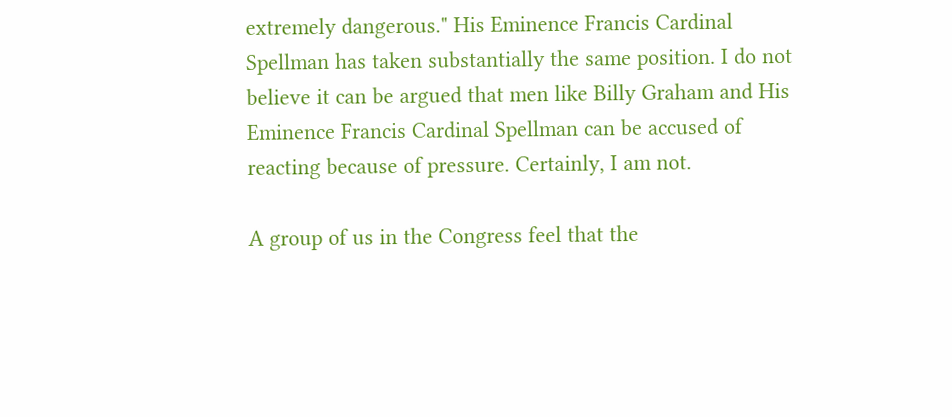extremely dangerous." His Eminence Francis Cardinal Spellman has taken substantially the same position. I do not believe it can be argued that men like Billy Graham and His Eminence Francis Cardinal Spellman can be accused of reacting because of pressure. Certainly, I am not.

A group of us in the Congress feel that the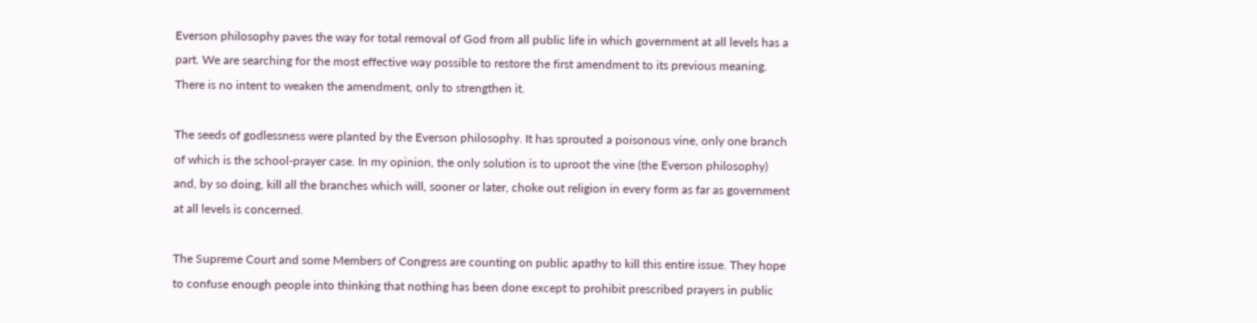Everson philosophy paves the way for total removal of God from all public life in which government at all levels has a part. We are searching for the most effective way possible to restore the first amendment to its previous meaning. There is no intent to weaken the amendment, only to strengthen it.

The seeds of godlessness were planted by the Everson philosophy. It has sprouted a poisonous vine, only one branch of which is the school-prayer case. In my opinion, the only solution is to uproot the vine (the Everson philosophy) and, by so doing, kill all the branches which will, sooner or later, choke out religion in every form as far as government at all levels is concerned.

The Supreme Court and some Members of Congress are counting on public apathy to kill this entire issue. They hope to confuse enough people into thinking that nothing has been done except to prohibit prescribed prayers in public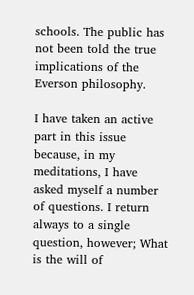schools. The public has not been told the true implications of the Everson philosophy.

I have taken an active part in this issue because, in my meditations, I have asked myself a number of questions. I return always to a single question, however; What is the will of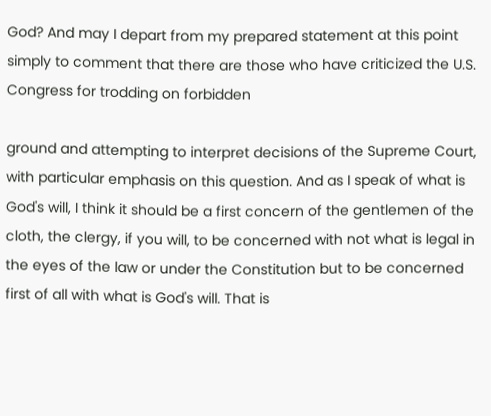God? And may I depart from my prepared statement at this point simply to comment that there are those who have criticized the U.S. Congress for trodding on forbidden

ground and attempting to interpret decisions of the Supreme Court, with particular emphasis on this question. And as I speak of what is God's will, I think it should be a first concern of the gentlemen of the cloth, the clergy, if you will, to be concerned with not what is legal in the eyes of the law or under the Constitution but to be concerned first of all with what is God's will. That is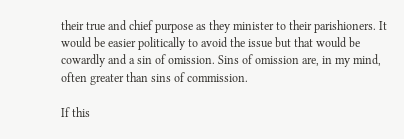their true and chief purpose as they minister to their parishioners. It would be easier politically to avoid the issue but that would be cowardly and a sin of omission. Sins of omission are, in my mind, often greater than sins of commission.

If this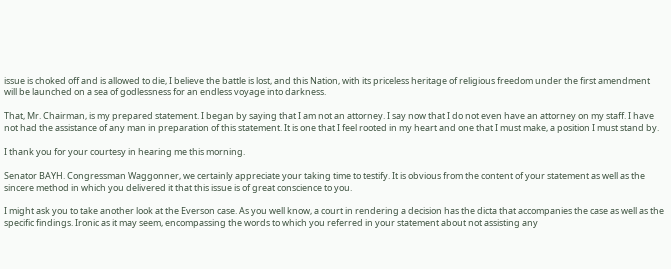issue is choked off and is allowed to die, I believe the battle is lost, and this Nation, with its priceless heritage of religious freedom under the first amendment will be launched on a sea of godlessness for an endless voyage into darkness.

That, Mr. Chairman, is my prepared statement. I began by saying that I am not an attorney. I say now that I do not even have an attorney on my staff. I have not had the assistance of any man in preparation of this statement. It is one that I feel rooted in my heart and one that I must make, a position I must stand by.

I thank you for your courtesy in hearing me this morning.

Senator BAYH. Congressman Waggonner, we certainly appreciate your taking time to testify. It is obvious from the content of your statement as well as the sincere method in which you delivered it that this issue is of great conscience to you.

I might ask you to take another look at the Everson case. As you well know, a court in rendering a decision has the dicta that accompanies the case as well as the specific findings. Ironic as it may seem, encompassing the words to which you referred in your statement about not assisting any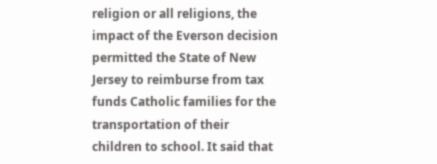religion or all religions, the impact of the Everson decision permitted the State of New Jersey to reimburse from tax funds Catholic families for the transportation of their children to school. It said that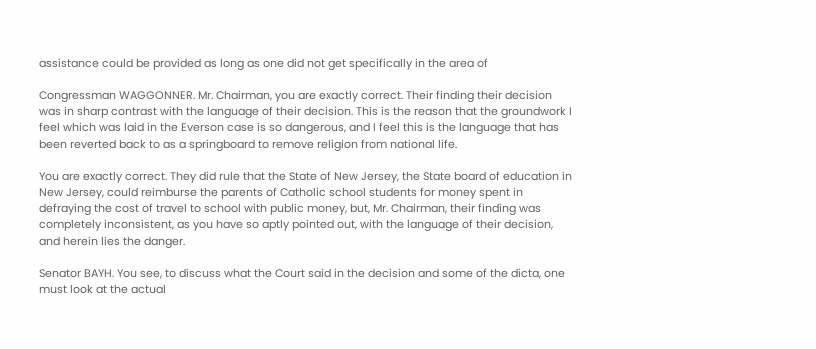assistance could be provided as long as one did not get specifically in the area of

Congressman WAGGONNER. Mr. Chairman, you are exactly correct. Their finding their decision was in sharp contrast with the language of their decision. This is the reason that the groundwork I feel which was laid in the Everson case is so dangerous, and I feel this is the language that has been reverted back to as a springboard to remove religion from national life.

You are exactly correct. They did rule that the State of New Jersey, the State board of education in New Jersey, could reimburse the parents of Catholic school students for money spent in defraying the cost of travel to school with public money, but, Mr. Chairman, their finding was completely inconsistent, as you have so aptly pointed out, with the language of their decision, and herein lies the danger.

Senator BAYH. You see, to discuss what the Court said in the decision and some of the dicta, one must look at the actual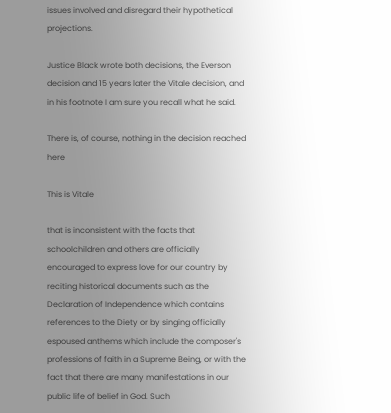issues involved and disregard their hypothetical projections.

Justice Black wrote both decisions, the Everson decision and 15 years later the Vitale decision, and in his footnote I am sure you recall what he said.

There is, of course, nothing in the decision reached here

This is Vitale

that is inconsistent with the facts that schoolchildren and others are officially encouraged to express love for our country by reciting historical documents such as the Declaration of Independence which contains references to the Diety or by singing officially espoused anthems which include the composer's professions of faith in a Supreme Being, or with the fact that there are many manifestations in our public life of belief in God. Such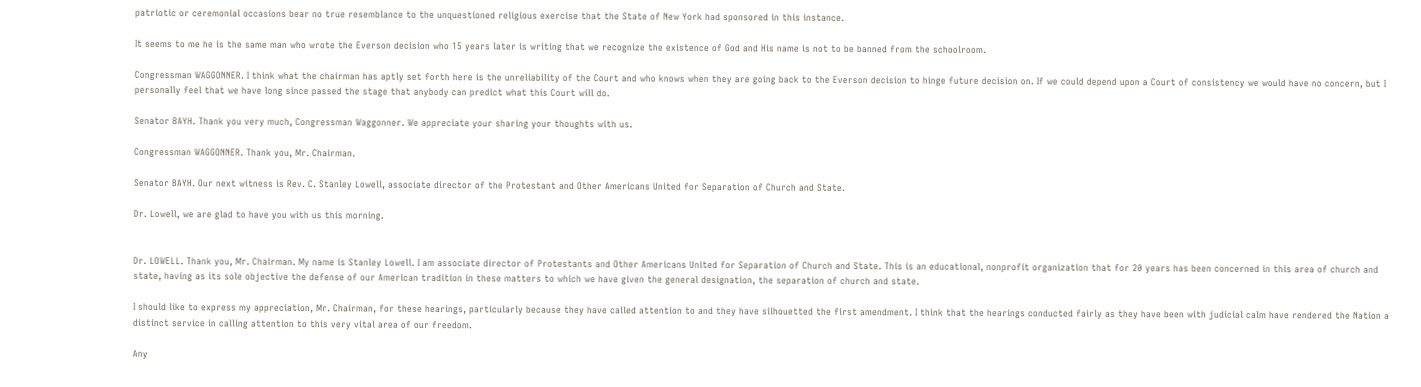patriotic or ceremonial occasions bear no true resemblance to the unquestioned religious exercise that the State of New York had sponsored in this instance.

It seems to me he is the same man who wrote the Everson decision who 15 years later is writing that we recognize the existence of God and His name is not to be banned from the schoolroom.

Congressman WAGGONNER. I think what the chairman has aptly set forth here is the unreliability of the Court and who knows when they are going back to the Everson decision to hinge future decision on. If we could depend upon a Court of consistency we would have no concern, but I personally feel that we have long since passed the stage that anybody can predict what this Court will do.

Senator BAYH. Thank you very much, Congressman Waggonner. We appreciate your sharing your thoughts with us.

Congressman WAGGONNER. Thank you, Mr. Chairman.

Senator BAYH. Our next witness is Rev. C. Stanley Lowell, associate director of the Protestant and Other Americans United for Separation of Church and State.

Dr. Lowell, we are glad to have you with us this morning.


Dr. LOWELL. Thank you, Mr. Chairman. My name is Stanley Lowell. I am associate director of Protestants and Other Americans United for Separation of Church and State. This is an educational, nonprofit organization that for 20 years has been concerned in this area of church and state, having as its sole objective the defense of our American tradition in these matters to which we have given the general designation, the separation of church and state.

I should like to express my appreciation, Mr. Chairman, for these hearings, particularly because they have called attention to and they have silhouetted the first amendment. I think that the hearings conducted fairly as they have been with judicial calm have rendered the Nation a distinct service in calling attention to this very vital area of our freedom.

Any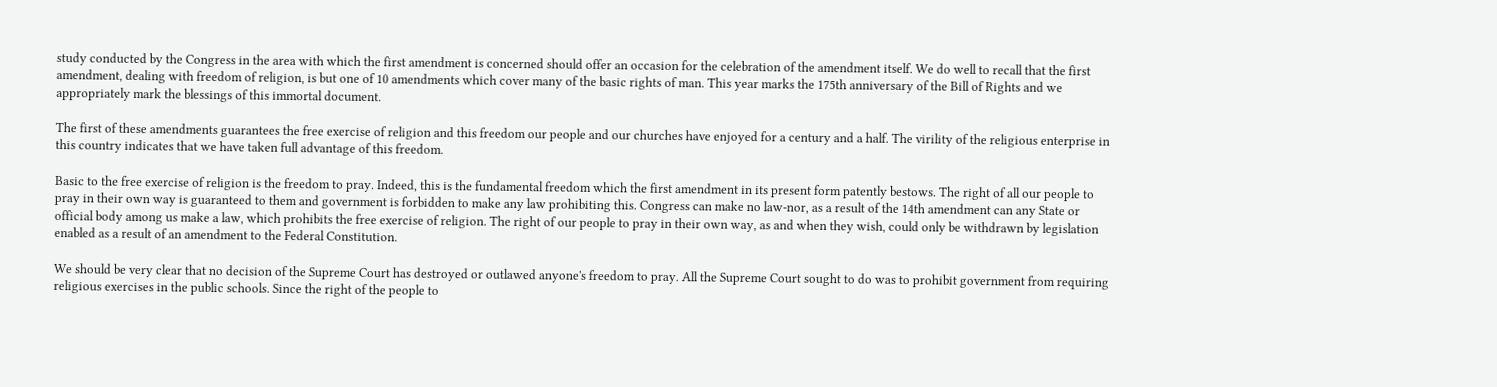study conducted by the Congress in the area with which the first amendment is concerned should offer an occasion for the celebration of the amendment itself. We do well to recall that the first amendment, dealing with freedom of religion, is but one of 10 amendments which cover many of the basic rights of man. This year marks the 175th anniversary of the Bill of Rights and we appropriately mark the blessings of this immortal document.

The first of these amendments guarantees the free exercise of religion and this freedom our people and our churches have enjoyed for a century and a half. The virility of the religious enterprise in this country indicates that we have taken full advantage of this freedom.

Basic to the free exercise of religion is the freedom to pray. Indeed, this is the fundamental freedom which the first amendment in its present form patently bestows. The right of all our people to pray in their own way is guaranteed to them and government is forbidden to make any law prohibiting this. Congress can make no law-nor, as a result of the 14th amendment can any State or official body among us make a law, which prohibits the free exercise of religion. The right of our people to pray in their own way, as and when they wish, could only be withdrawn by legislation enabled as a result of an amendment to the Federal Constitution.

We should be very clear that no decision of the Supreme Court has destroyed or outlawed anyone's freedom to pray. All the Supreme Court sought to do was to prohibit government from requiring religious exercises in the public schools. Since the right of the people to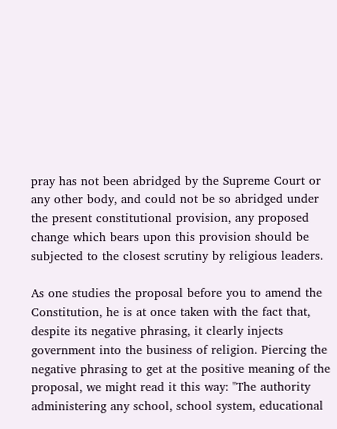pray has not been abridged by the Supreme Court or any other body, and could not be so abridged under the present constitutional provision, any proposed change which bears upon this provision should be subjected to the closest scrutiny by religious leaders.

As one studies the proposal before you to amend the Constitution, he is at once taken with the fact that, despite its negative phrasing, it clearly injects government into the business of religion. Piercing the negative phrasing to get at the positive meaning of the proposal, we might read it this way: "The authority administering any school, school system, educational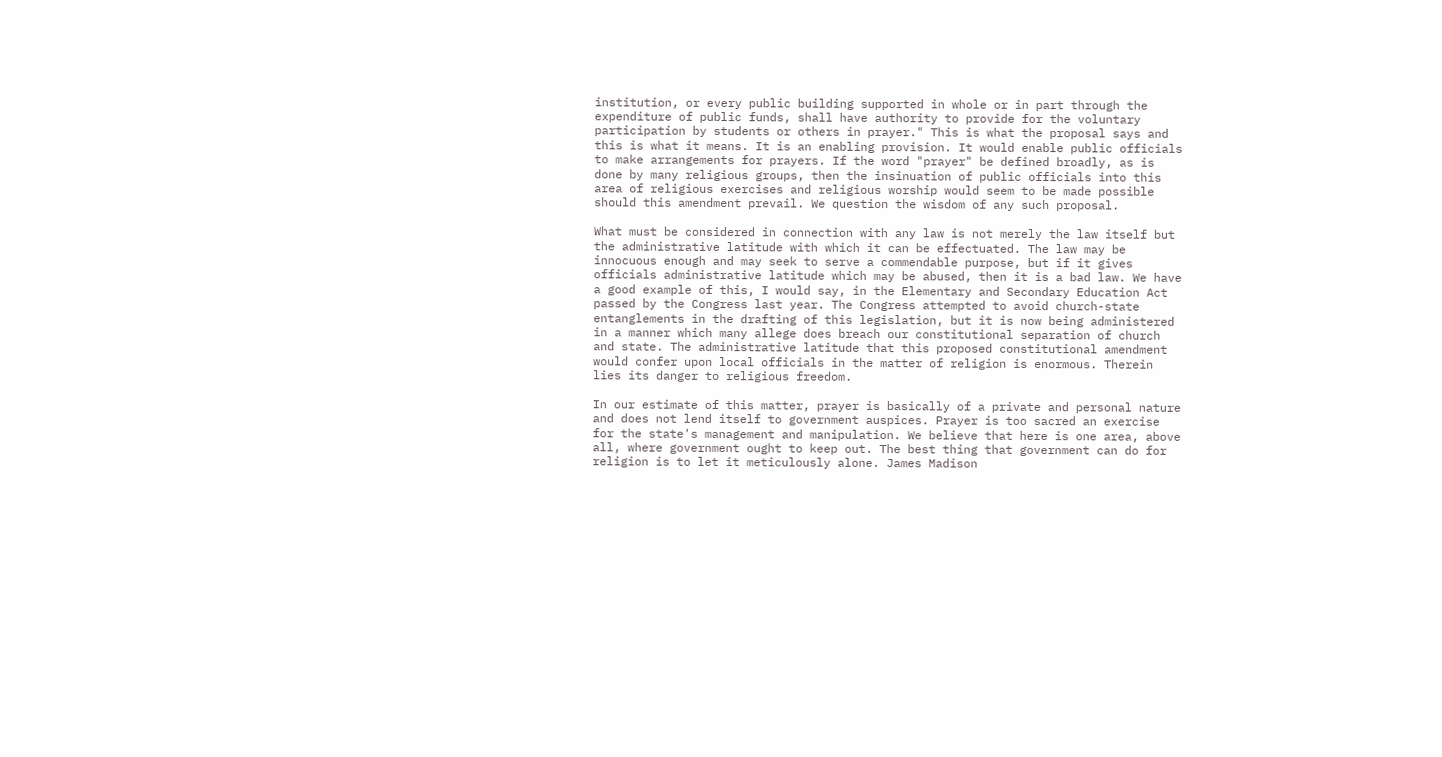institution, or every public building supported in whole or in part through the expenditure of public funds, shall have authority to provide for the voluntary participation by students or others in prayer." This is what the proposal says and this is what it means. It is an enabling provision. It would enable public officials to make arrangements for prayers. If the word "prayer" be defined broadly, as is done by many religious groups, then the insinuation of public officials into this area of religious exercises and religious worship would seem to be made possible should this amendment prevail. We question the wisdom of any such proposal.

What must be considered in connection with any law is not merely the law itself but the administrative latitude with which it can be effectuated. The law may be innocuous enough and may seek to serve a commendable purpose, but if it gives officials administrative latitude which may be abused, then it is a bad law. We have a good example of this, I would say, in the Elementary and Secondary Education Act passed by the Congress last year. The Congress attempted to avoid church-state entanglements in the drafting of this legislation, but it is now being administered in a manner which many allege does breach our constitutional separation of church and state. The administrative latitude that this proposed constitutional amendment would confer upon local officials in the matter of religion is enormous. Therein lies its danger to religious freedom.

In our estimate of this matter, prayer is basically of a private and personal nature and does not lend itself to government auspices. Prayer is too sacred an exercise for the state's management and manipulation. We believe that here is one area, above all, where government ought to keep out. The best thing that government can do for religion is to let it meticulously alone. James Madison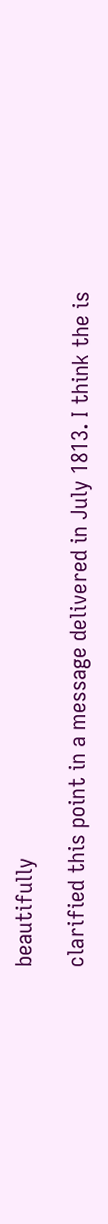beautifully

clarified this point in a message delivered in July 1813. I think the is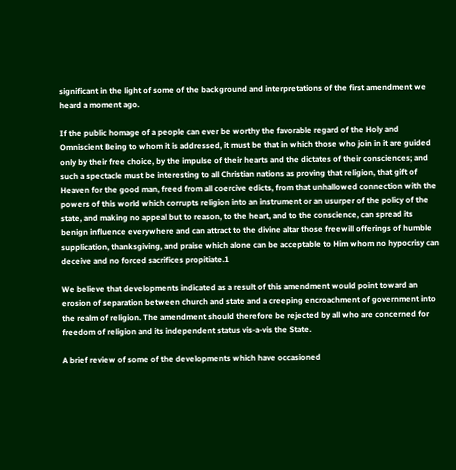significant in the light of some of the background and interpretations of the first amendment we heard a moment ago.

If the public homage of a people can ever be worthy the favorable regard of the Holy and Omniscient Being to whom it is addressed, it must be that in which those who join in it are guided only by their free choice, by the impulse of their hearts and the dictates of their consciences; and such a spectacle must be interesting to all Christian nations as proving that religion, that gift of Heaven for the good man, freed from all coercive edicts, from that unhallowed connection with the powers of this world which corrupts religion into an instrument or an usurper of the policy of the state, and making no appeal but to reason, to the heart, and to the conscience, can spread its benign influence everywhere and can attract to the divine altar those freewill offerings of humble supplication, thanksgiving, and praise which alone can be acceptable to Him whom no hypocrisy can deceive and no forced sacrifices propitiate.1

We believe that developments indicated as a result of this amendment would point toward an erosion of separation between church and state and a creeping encroachment of government into the realm of religion. The amendment should therefore be rejected by all who are concerned for freedom of religion and its independent status vis-a-vis the State.

A brief review of some of the developments which have occasioned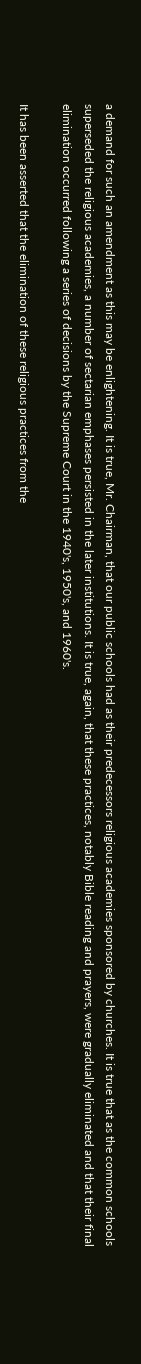a demand for such an amendment as this may be enlightening. It is true, Mr. Chairman, that our public schools had as their predecessors religious academies sponsored by churches. It is true that as the common schools superseded the religious academies, a number of sectarian emphases persisted in the later institutions. It is true, again, that these practices, notably Bible reading and prayers, were gradually eliminated and that their final elimination occurred following a series of decisions by the Supreme Court in the 1940's, 1950's, and 1960's.

It has been asserted that the elimination of these religious practices from the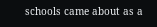schools came about as a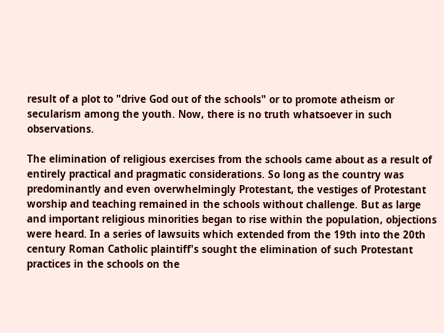result of a plot to "drive God out of the schools" or to promote atheism or secularism among the youth. Now, there is no truth whatsoever in such observations.

The elimination of religious exercises from the schools came about as a result of entirely practical and pragmatic considerations. So long as the country was predominantly and even overwhelmingly Protestant, the vestiges of Protestant worship and teaching remained in the schools without challenge. But as large and important religious minorities began to rise within the population, objections were heard. In a series of lawsuits which extended from the 19th into the 20th century Roman Catholic plaintiff's sought the elimination of such Protestant practices in the schools on the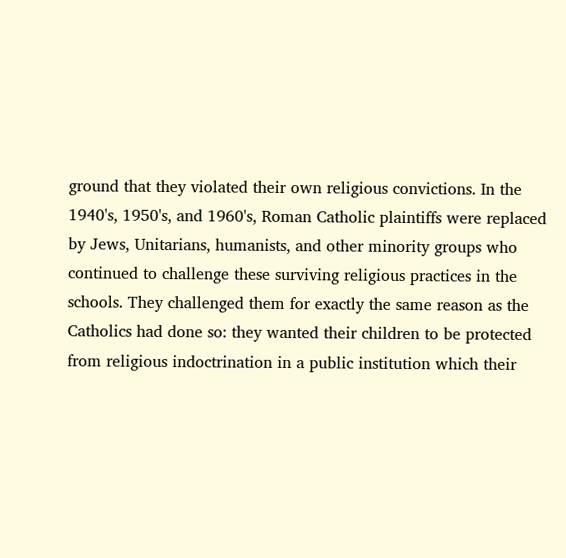ground that they violated their own religious convictions. In the 1940's, 1950's, and 1960's, Roman Catholic plaintiffs were replaced by Jews, Unitarians, humanists, and other minority groups who continued to challenge these surviving religious practices in the schools. They challenged them for exactly the same reason as the Catholics had done so: they wanted their children to be protected from religious indoctrination in a public institution which their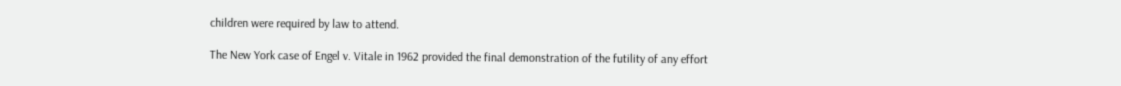children were required by law to attend.

The New York case of Engel v. Vitale in 1962 provided the final demonstration of the futility of any effort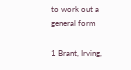to work out a general form

1 Brant, Irving,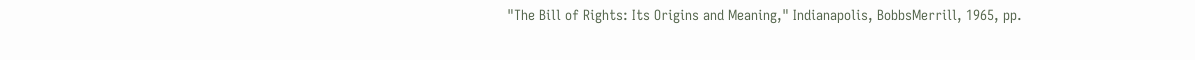"The Bill of Rights: Its Origins and Meaning," Indianapolis, BobbsMerrill, 1965, pp.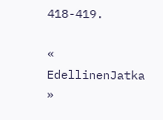418-419.

« EdellinenJatka »